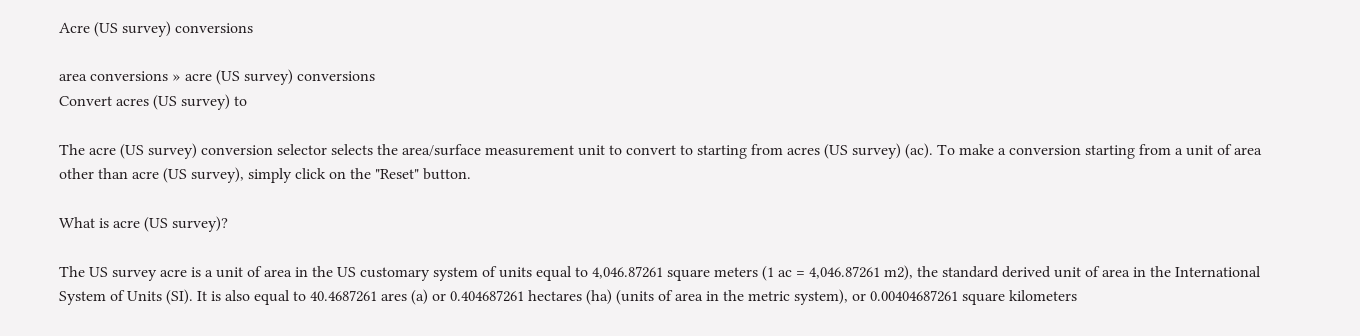Acre (US survey) conversions

area conversions » acre (US survey) conversions
Convert acres (US survey) to

The acre (US survey) conversion selector selects the area/surface measurement unit to convert to starting from acres (US survey) (ac). To make a conversion starting from a unit of area other than acre (US survey), simply click on the "Reset" button.

What is acre (US survey)?

The US survey acre is a unit of area in the US customary system of units equal to 4,046.87261 square meters (1 ac = 4,046.87261 m2), the standard derived unit of area in the International System of Units (SI). It is also equal to 40.4687261 ares (a) or 0.404687261 hectares (ha) (units of area in the metric system), or 0.00404687261 square kilometers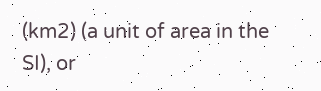(km2) (a unit of area in the SI), or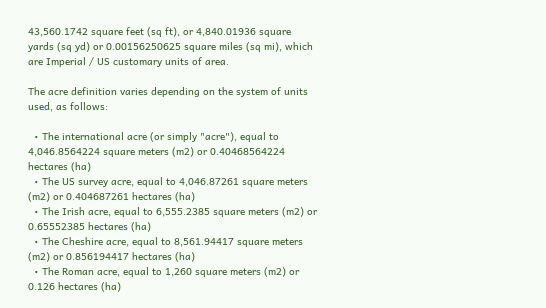43,560.1742 square feet (sq ft), or 4,840.01936 square yards (sq yd) or 0.00156250625 square miles (sq mi), which are Imperial / US customary units of area.

The acre definition varies depending on the system of units used, as follows:

  • The international acre (or simply "acre"), equal to 4,046.8564224 square meters (m2) or 0.40468564224 hectares (ha)
  • The US survey acre, equal to 4,046.87261 square meters (m2) or 0.404687261 hectares (ha)
  • The Irish acre, equal to 6,555.2385 square meters (m2) or 0.65552385 hectares (ha)
  • The Cheshire acre, equal to 8,561.94417 square meters (m2) or 0.856194417 hectares (ha)
  • The Roman acre, equal to 1,260 square meters (m2) or 0.126 hectares (ha)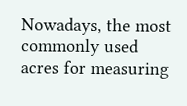Nowadays, the most commonly used acres for measuring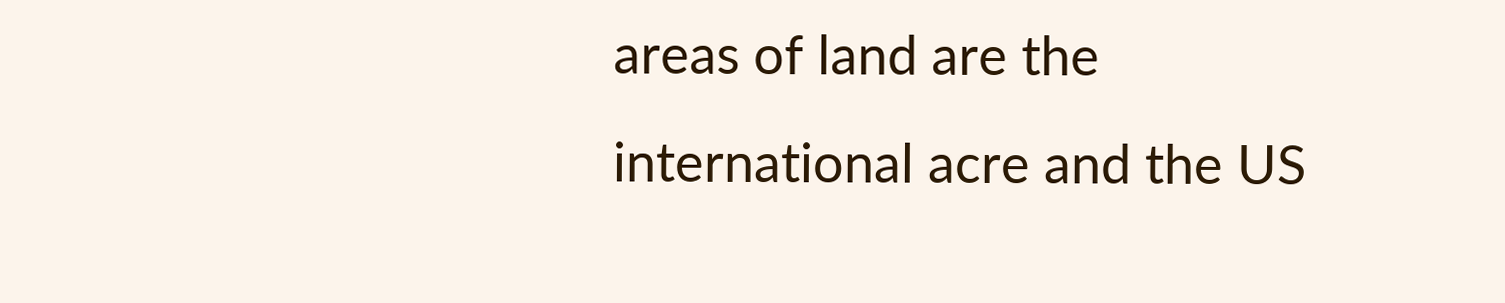areas of land are the international acre and the US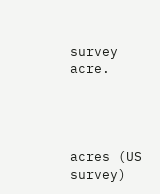survey acre.




acres (US survey)